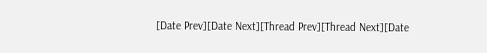[Date Prev][Date Next][Thread Prev][Thread Next][Date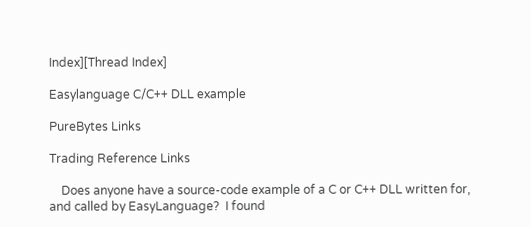Index][Thread Index]

Easylanguage C/C++ DLL example

PureBytes Links

Trading Reference Links

    Does anyone have a source-code example of a C or C++ DLL written for,
and called by EasyLanguage?  I found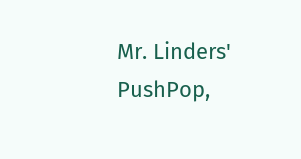Mr. Linders' PushPop,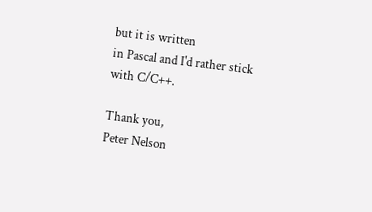but it is written
in Pascal and I'd rather stick with C/C++.

Thank you,
Peter Nelson